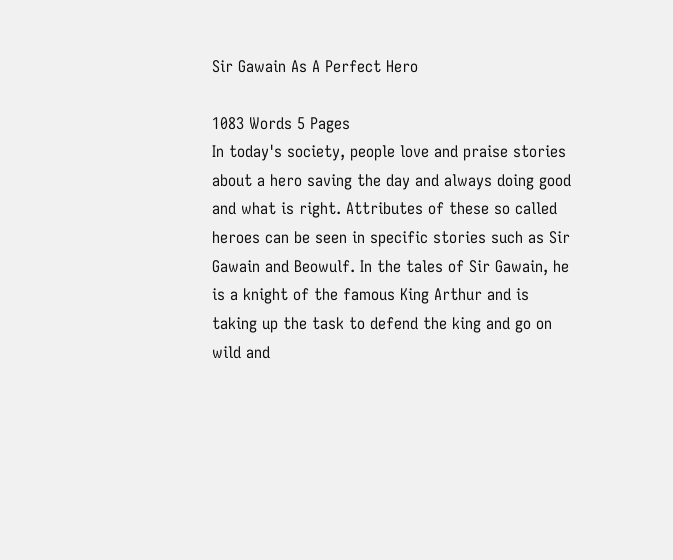Sir Gawain As A Perfect Hero

1083 Words 5 Pages
In today's society, people love and praise stories about a hero saving the day and always doing good and what is right. Attributes of these so called heroes can be seen in specific stories such as Sir Gawain and Beowulf. In the tales of Sir Gawain, he is a knight of the famous King Arthur and is taking up the task to defend the king and go on wild and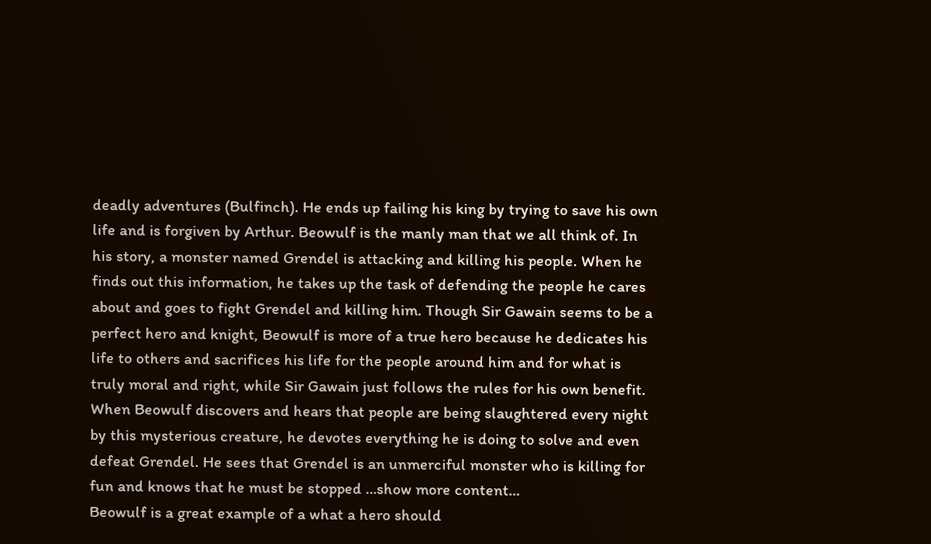deadly adventures (Bulfinch). He ends up failing his king by trying to save his own life and is forgiven by Arthur. Beowulf is the manly man that we all think of. In his story, a monster named Grendel is attacking and killing his people. When he finds out this information, he takes up the task of defending the people he cares about and goes to fight Grendel and killing him. Though Sir Gawain seems to be a perfect hero and knight, Beowulf is more of a true hero because he dedicates his life to others and sacrifices his life for the people around him and for what is truly moral and right, while Sir Gawain just follows the rules for his own benefit. When Beowulf discovers and hears that people are being slaughtered every night by this mysterious creature, he devotes everything he is doing to solve and even defeat Grendel. He sees that Grendel is an unmerciful monster who is killing for fun and knows that he must be stopped …show more content…
Beowulf is a great example of a what a hero should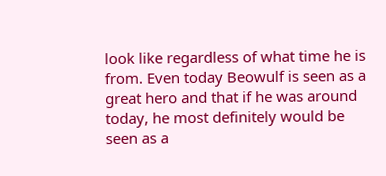look like regardless of what time he is from. Even today Beowulf is seen as a great hero and that if he was around today, he most definitely would be seen as a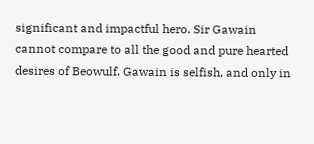significant and impactful hero. Sir Gawain cannot compare to all the good and pure hearted desires of Beowulf. Gawain is selfish, and only in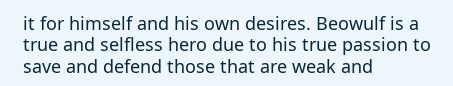it for himself and his own desires. Beowulf is a true and selfless hero due to his true passion to save and defend those that are weak and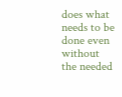does what needs to be done even without the needed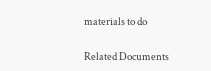materials to do

Related Documents